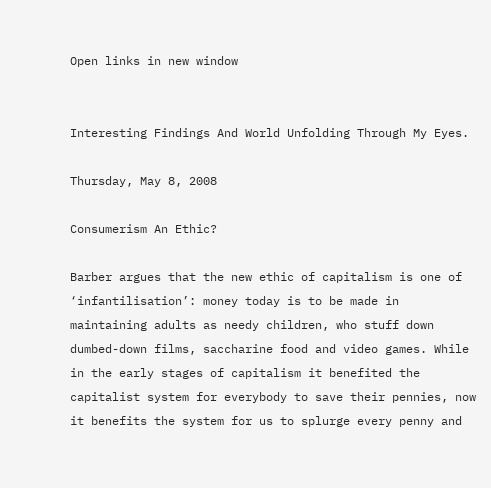Open links in new window


Interesting Findings And World Unfolding Through My Eyes.

Thursday, May 8, 2008

Consumerism An Ethic?

Barber argues that the new ethic of capitalism is one of ‘infantilisation’: money today is to be made in maintaining adults as needy children, who stuff down dumbed-down films, saccharine food and video games. While in the early stages of capitalism it benefited the capitalist system for everybody to save their pennies, now it benefits the system for us to splurge every penny and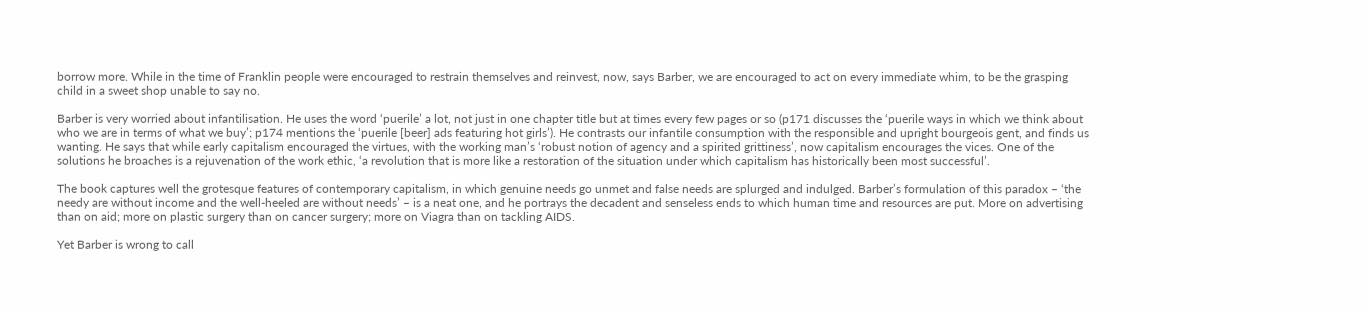borrow more. While in the time of Franklin people were encouraged to restrain themselves and reinvest, now, says Barber, we are encouraged to act on every immediate whim, to be the grasping child in a sweet shop unable to say no.

Barber is very worried about infantilisation. He uses the word ‘puerile’ a lot, not just in one chapter title but at times every few pages or so (p171 discusses the ‘puerile ways in which we think about who we are in terms of what we buy’; p174 mentions the ‘puerile [beer] ads featuring hot girls’). He contrasts our infantile consumption with the responsible and upright bourgeois gent, and finds us wanting. He says that while early capitalism encouraged the virtues, with the working man’s ‘robust notion of agency and a spirited grittiness’, now capitalism encourages the vices. One of the solutions he broaches is a rejuvenation of the work ethic, ‘a revolution that is more like a restoration of the situation under which capitalism has historically been most successful’.

The book captures well the grotesque features of contemporary capitalism, in which genuine needs go unmet and false needs are splurged and indulged. Barber’s formulation of this paradox – ‘the needy are without income and the well-heeled are without needs’ – is a neat one, and he portrays the decadent and senseless ends to which human time and resources are put. More on advertising than on aid; more on plastic surgery than on cancer surgery; more on Viagra than on tackling AIDS.

Yet Barber is wrong to call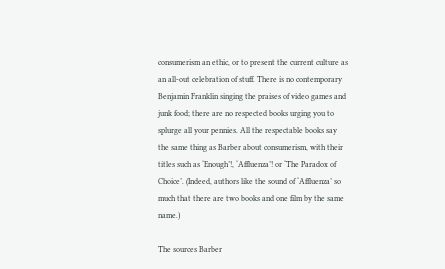consumerism an ethic, or to present the current culture as an all-out celebration of stuff. There is no contemporary Benjamin Franklin singing the praises of video games and junk food; there are no respected books urging you to splurge all your pennies. All the respectable books say the same thing as Barber about consumerism, with their titles such as ‘Enough’!, ‘Affluenza’! or ‘The Paradox of Choice’. (Indeed, authors like the sound of ‘Affluenza’ so much that there are two books and one film by the same name.)

The sources Barber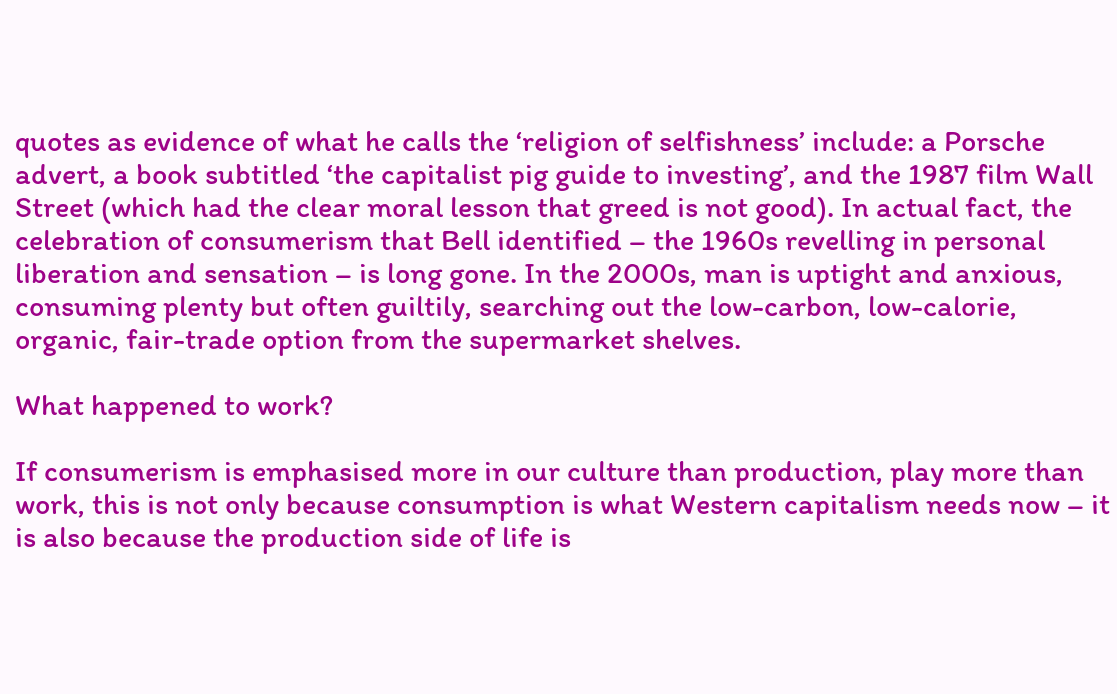quotes as evidence of what he calls the ‘religion of selfishness’ include: a Porsche advert, a book subtitled ‘the capitalist pig guide to investing’, and the 1987 film Wall Street (which had the clear moral lesson that greed is not good). In actual fact, the celebration of consumerism that Bell identified – the 1960s revelling in personal liberation and sensation – is long gone. In the 2000s, man is uptight and anxious, consuming plenty but often guiltily, searching out the low-carbon, low-calorie, organic, fair-trade option from the supermarket shelves.

What happened to work?

If consumerism is emphasised more in our culture than production, play more than work, this is not only because consumption is what Western capitalism needs now – it is also because the production side of life is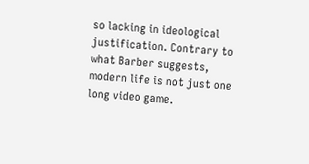so lacking in ideological justification. Contrary to what Barber suggests, modern life is not just one long video game.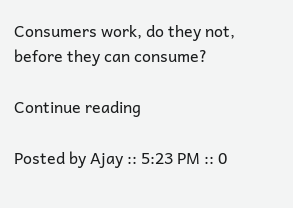Consumers work, do they not, before they can consume?

Continue reading

Posted by Ajay :: 5:23 PM :: 0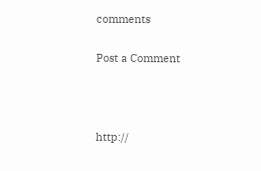comments

Post a Comment



http://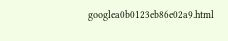googlea0b0123eb86e02a9.html